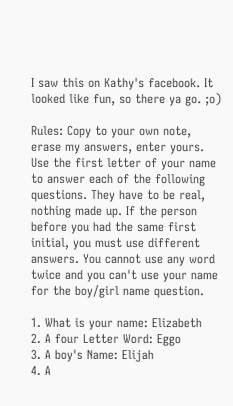I saw this on Kathy's facebook. It looked like fun, so there ya go. ;o)

Rules: Copy to your own note, erase my answers, enter yours. Use the first letter of your name to answer each of the following questions. They have to be real, nothing made up. If the person before you had the same first initial, you must use different answers. You cannot use any word twice and you can't use your name for the boy/girl name question.

1. What is your name: Elizabeth
2. A four Letter Word: Eggo
3. A boy's Name: Elijah
4. A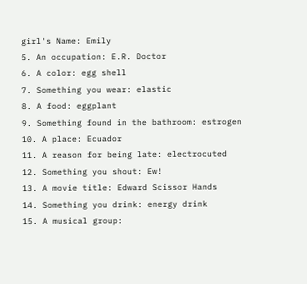girl's Name: Emily
5. An occupation: E.R. Doctor
6. A color: egg shell
7. Something you wear: elastic
8. A food: eggplant
9. Something found in the bathroom: estrogen
10. A place: Ecuador
11. A reason for being late: electrocuted
12. Something you shout: Ew!
13. A movie title: Edward Scissor Hands
14. Something you drink: energy drink
15. A musical group: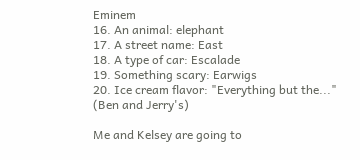Eminem
16. An animal: elephant
17. A street name: East
18. A type of car: Escalade
19. Something scary: Earwigs
20. Ice cream flavor: "Everything but the..." (Ben and Jerry's)

Me and Kelsey are going to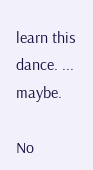learn this dance. ... maybe.

No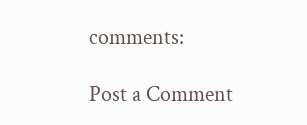comments:

Post a Comment